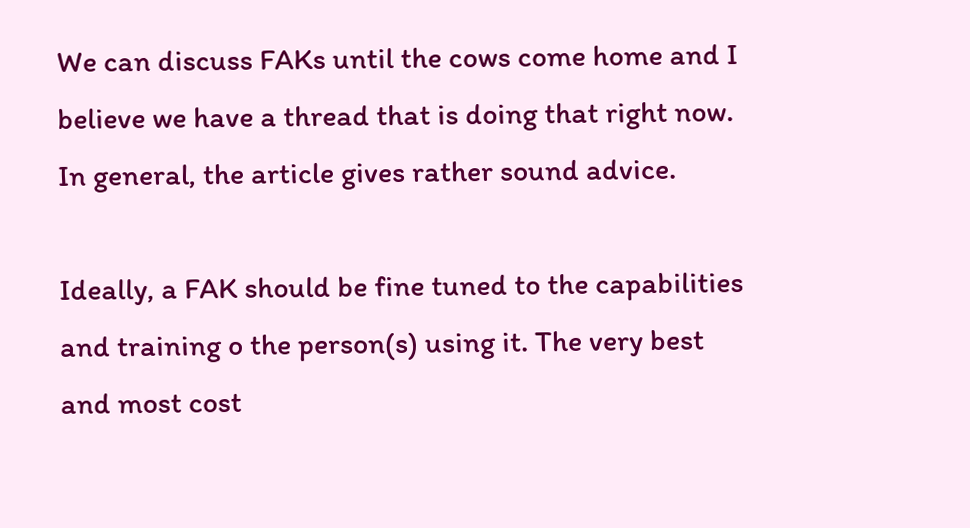We can discuss FAKs until the cows come home and I believe we have a thread that is doing that right now. In general, the article gives rather sound advice.

Ideally, a FAK should be fine tuned to the capabilities and training o the person(s) using it. The very best and most cost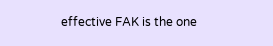effective FAK is the one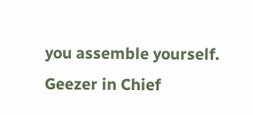you assemble yourself.
Geezer in Chief